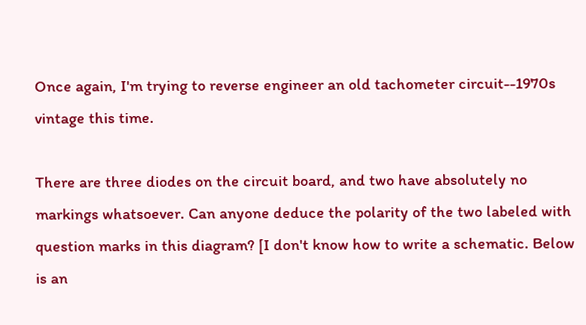Once again, I'm trying to reverse engineer an old tachometer circuit--1970s vintage this time.

There are three diodes on the circuit board, and two have absolutely no markings whatsoever. Can anyone deduce the polarity of the two labeled with question marks in this diagram? [I don't know how to write a schematic. Below is an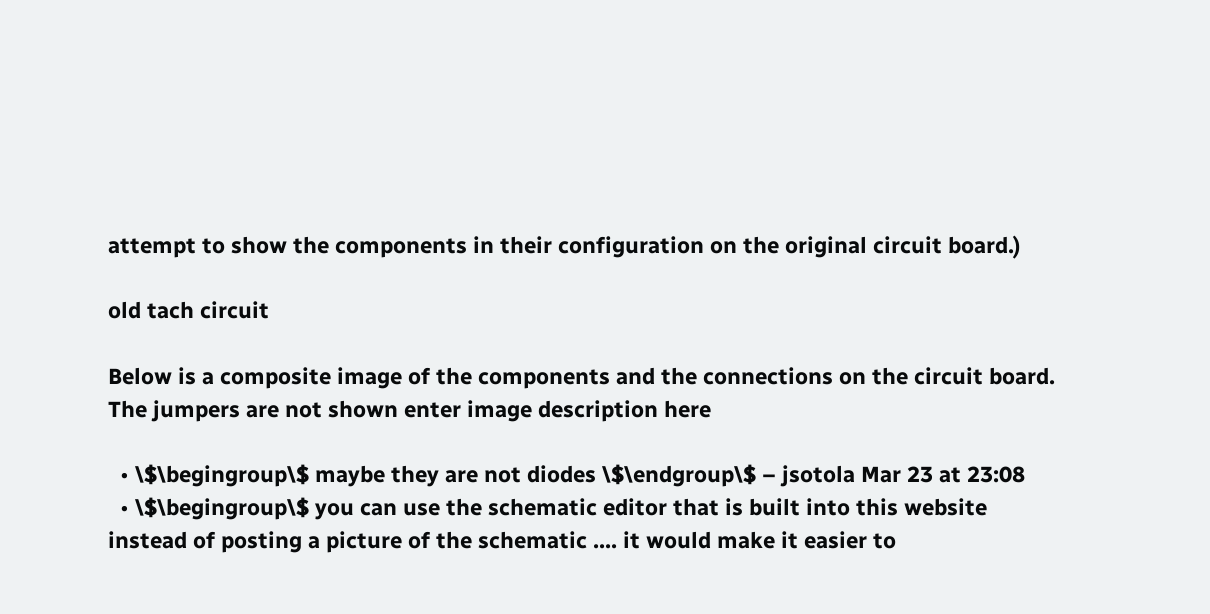attempt to show the components in their configuration on the original circuit board.)

old tach circuit

Below is a composite image of the components and the connections on the circuit board. The jumpers are not shown enter image description here

  • \$\begingroup\$ maybe they are not diodes \$\endgroup\$ – jsotola Mar 23 at 23:08
  • \$\begingroup\$ you can use the schematic editor that is built into this website instead of posting a picture of the schematic .... it would make it easier to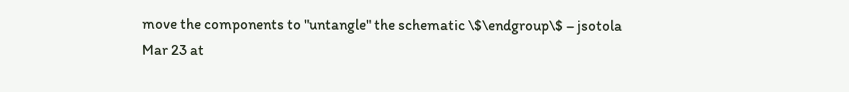move the components to "untangle" the schematic \$\endgroup\$ – jsotola Mar 23 at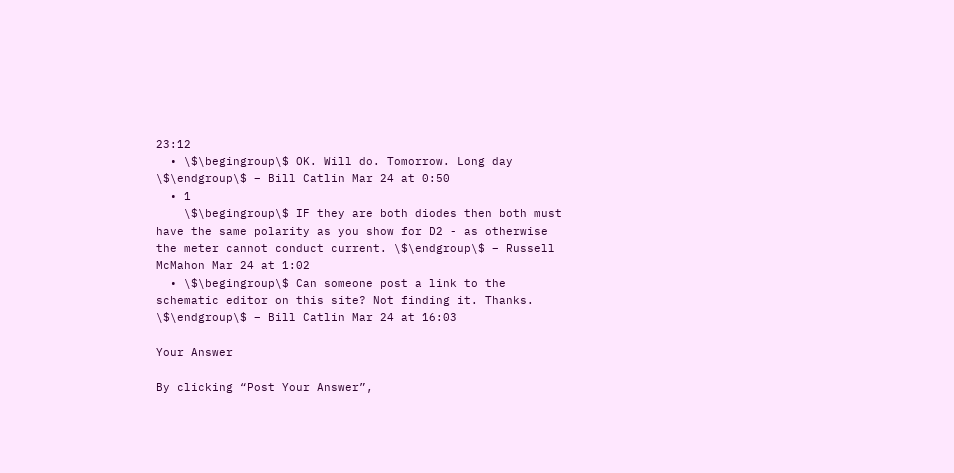23:12
  • \$\begingroup\$ OK. Will do. Tomorrow. Long day \$\endgroup\$ – Bill Catlin Mar 24 at 0:50
  • 1
    \$\begingroup\$ IF they are both diodes then both must have the same polarity as you show for D2 - as otherwise the meter cannot conduct current. \$\endgroup\$ – Russell McMahon Mar 24 at 1:02
  • \$\begingroup\$ Can someone post a link to the schematic editor on this site? Not finding it. Thanks. \$\endgroup\$ – Bill Catlin Mar 24 at 16:03

Your Answer

By clicking “Post Your Answer”,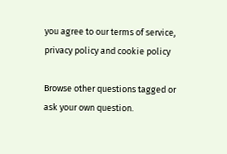you agree to our terms of service, privacy policy and cookie policy

Browse other questions tagged or ask your own question.